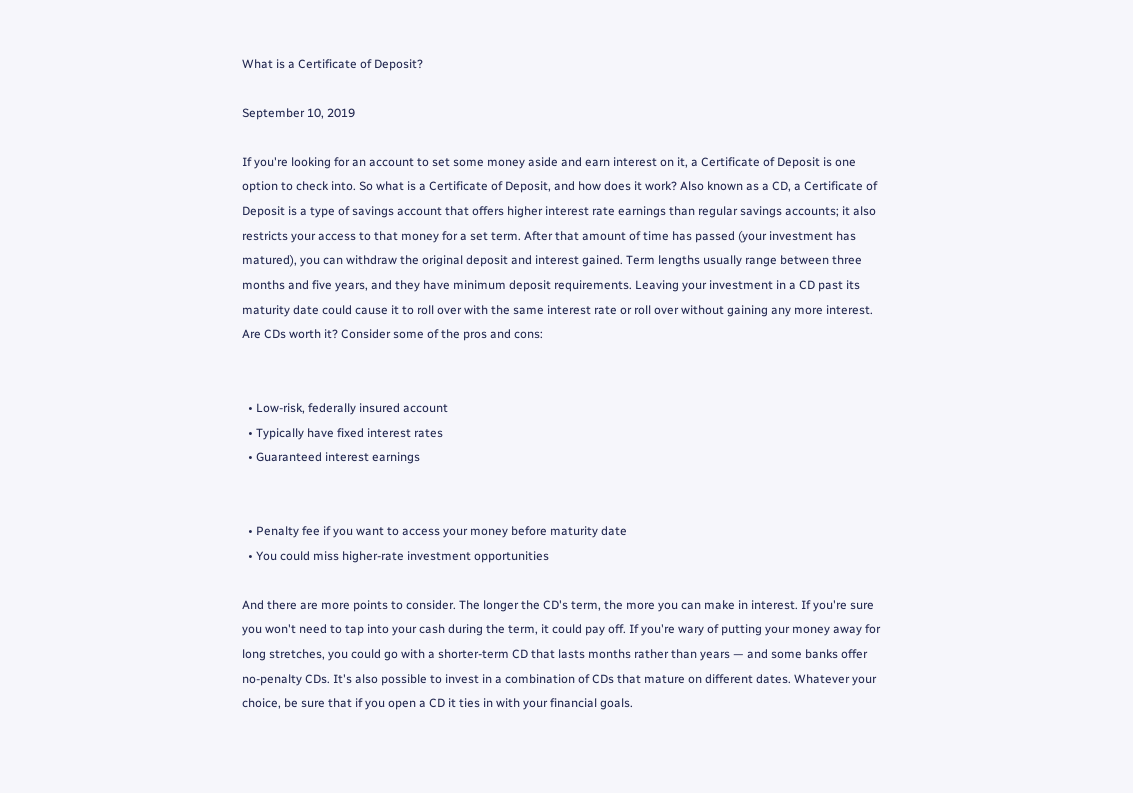What is a Certificate of Deposit?

September 10, 2019

If you're looking for an account to set some money aside and earn interest on it, a Certificate of Deposit is one option to check into. So what is a Certificate of Deposit, and how does it work? Also known as a CD, a Certificate of Deposit is a type of savings account that offers higher interest rate earnings than regular savings accounts; it also restricts your access to that money for a set term. After that amount of time has passed (your investment has matured), you can withdraw the original deposit and interest gained. Term lengths usually range between three months and five years, and they have minimum deposit requirements. Leaving your investment in a CD past its maturity date could cause it to roll over with the same interest rate or roll over without gaining any more interest. Are CDs worth it? Consider some of the pros and cons:


  • Low-risk, federally insured account
  • Typically have fixed interest rates
  • Guaranteed interest earnings


  • Penalty fee if you want to access your money before maturity date
  • You could miss higher-rate investment opportunities

And there are more points to consider. The longer the CD's term, the more you can make in interest. If you're sure you won't need to tap into your cash during the term, it could pay off. If you're wary of putting your money away for long stretches, you could go with a shorter-term CD that lasts months rather than years — and some banks offer no-penalty CDs. It's also possible to invest in a combination of CDs that mature on different dates. Whatever your choice, be sure that if you open a CD it ties in with your financial goals.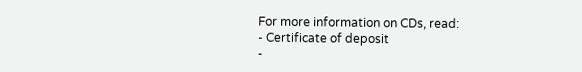For more information on CDs, read:
- Certificate of deposit
-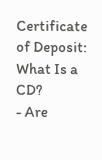Certificate of Deposit: What Is a CD?
- Are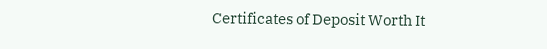Certificates of Deposit Worth It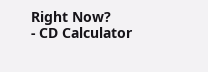Right Now?
- CD Calculator